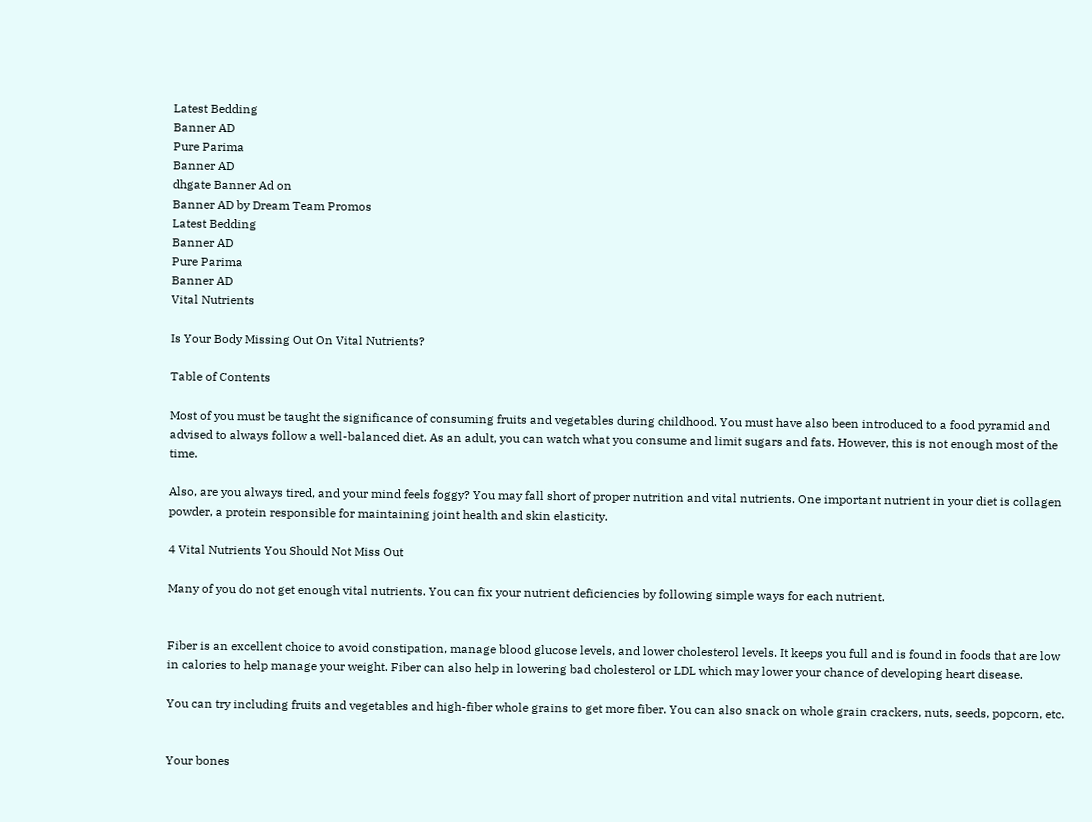Latest Bedding
Banner AD
Pure Parima
Banner AD
dhgate Banner Ad on
Banner AD by Dream Team Promos
Latest Bedding
Banner AD
Pure Parima
Banner AD
Vital Nutrients

Is Your Body Missing Out On Vital Nutrients?

Table of Contents

Most of you must be taught the significance of consuming fruits and vegetables during childhood. You must have also been introduced to a food pyramid and advised to always follow a well-balanced diet. As an adult, you can watch what you consume and limit sugars and fats. However, this is not enough most of the time.

Also, are you always tired, and your mind feels foggy? You may fall short of proper nutrition and vital nutrients. One important nutrient in your diet is collagen powder, a protein responsible for maintaining joint health and skin elasticity.

4 Vital Nutrients You Should Not Miss Out

Many of you do not get enough vital nutrients. You can fix your nutrient deficiencies by following simple ways for each nutrient.


Fiber is an excellent choice to avoid constipation, manage blood glucose levels, and lower cholesterol levels. It keeps you full and is found in foods that are low in calories to help manage your weight. Fiber can also help in lowering bad cholesterol or LDL which may lower your chance of developing heart disease.

You can try including fruits and vegetables and high-fiber whole grains to get more fiber. You can also snack on whole grain crackers, nuts, seeds, popcorn, etc.


Your bones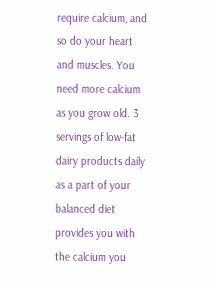require calcium, and so do your heart and muscles. You need more calcium as you grow old. 3 servings of low-fat dairy products daily as a part of your balanced diet provides you with the calcium you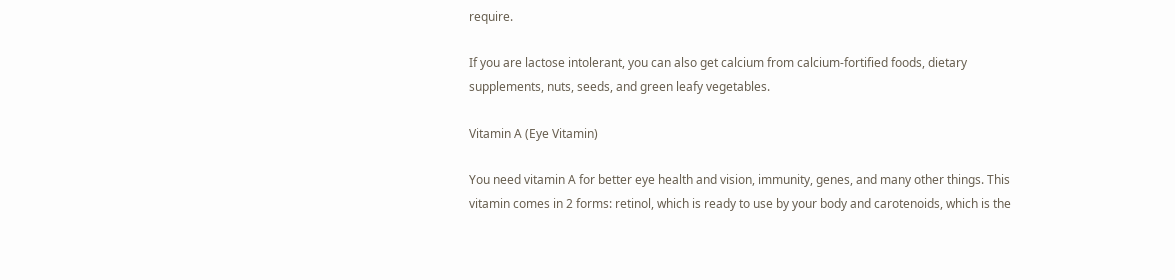require.

If you are lactose intolerant, you can also get calcium from calcium-fortified foods, dietary supplements, nuts, seeds, and green leafy vegetables.

Vitamin A (Eye Vitamin)

You need vitamin A for better eye health and vision, immunity, genes, and many other things. This vitamin comes in 2 forms: retinol, which is ready to use by your body and carotenoids, which is the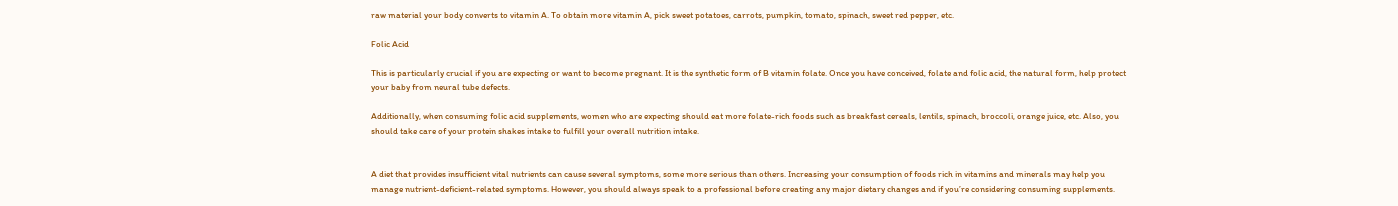raw material your body converts to vitamin A. To obtain more vitamin A, pick sweet potatoes, carrots, pumpkin, tomato, spinach, sweet red pepper, etc.

Folic Acid

This is particularly crucial if you are expecting or want to become pregnant. It is the synthetic form of B vitamin folate. Once you have conceived, folate and folic acid, the natural form, help protect your baby from neural tube defects.

Additionally, when consuming folic acid supplements, women who are expecting should eat more folate-rich foods such as breakfast cereals, lentils, spinach, broccoli, orange juice, etc. Also, you should take care of your protein shakes intake to fulfill your overall nutrition intake.


A diet that provides insufficient vital nutrients can cause several symptoms, some more serious than others. Increasing your consumption of foods rich in vitamins and minerals may help you manage nutrient-deficient-related symptoms. However, you should always speak to a professional before creating any major dietary changes and if you’re considering consuming supplements.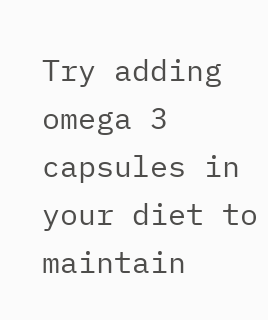Try adding omega 3 capsules in your diet to maintain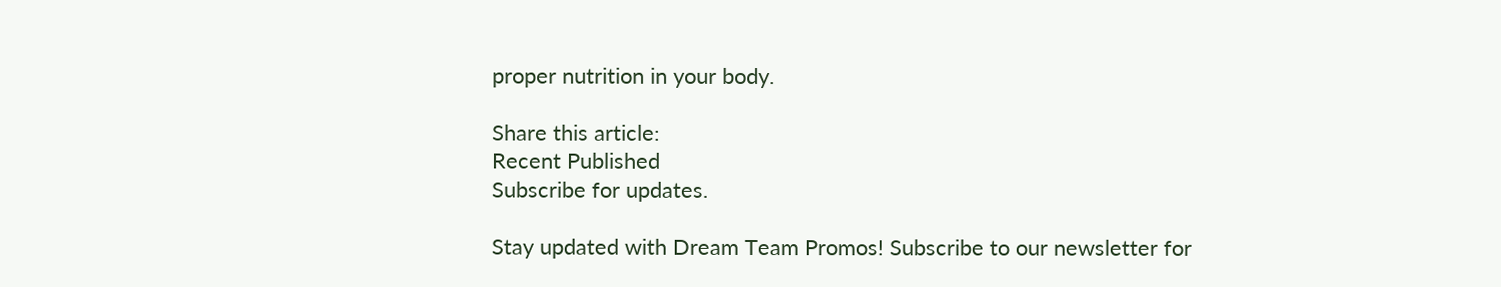proper nutrition in your body.

Share this article:
Recent Published
Subscribe for updates.

Stay updated with Dream Team Promos! Subscribe to our newsletter for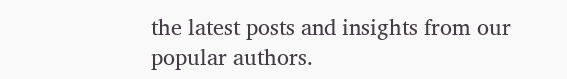the latest posts and insights from our popular authors.